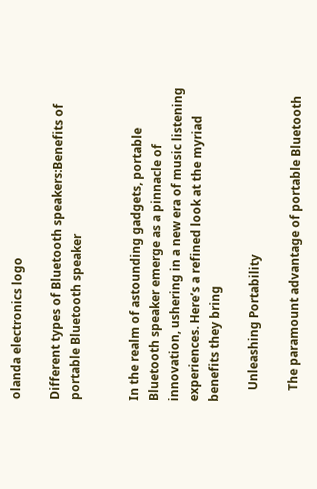olanda electronics logo

Different types of Bluetooth speakers:Benefits of portable Bluetooth speaker


In the realm of astounding gadgets, portable Bluetooth speaker emerge as a pinnacle of innovation, ushering in a new era of music listening experiences. Here’s a refined look at the myriad benefits they bring

    Unleashing Portability

    The paramount advantage of portable Bluetooth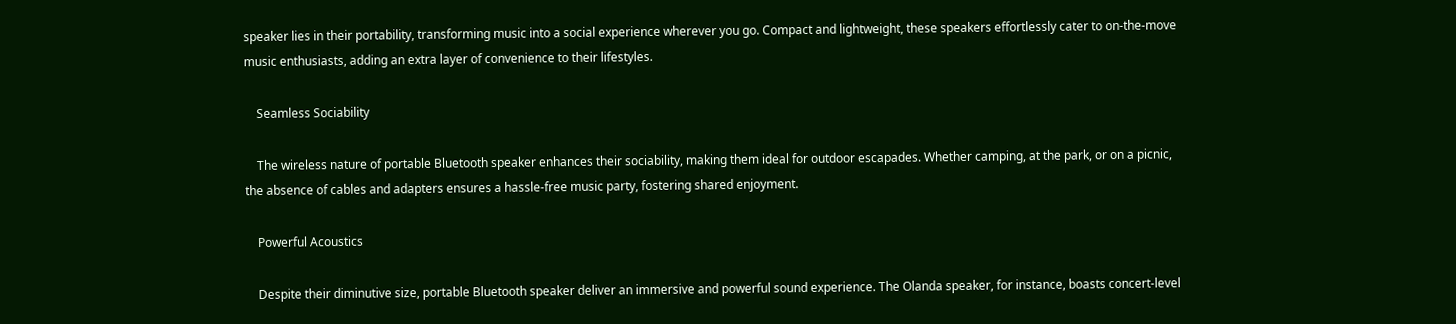speaker lies in their portability, transforming music into a social experience wherever you go. Compact and lightweight, these speakers effortlessly cater to on-the-move music enthusiasts, adding an extra layer of convenience to their lifestyles.

    Seamless Sociability

    The wireless nature of portable Bluetooth speaker enhances their sociability, making them ideal for outdoor escapades. Whether camping, at the park, or on a picnic, the absence of cables and adapters ensures a hassle-free music party, fostering shared enjoyment.

    Powerful Acoustics

    Despite their diminutive size, portable Bluetooth speaker deliver an immersive and powerful sound experience. The Olanda speaker, for instance, boasts concert-level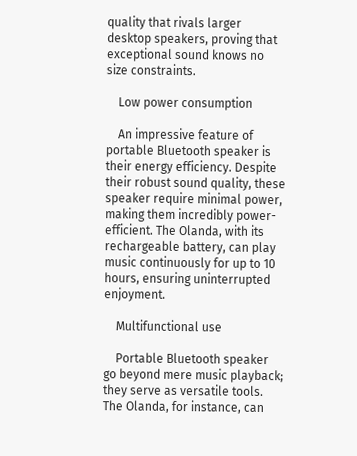quality that rivals larger desktop speakers, proving that exceptional sound knows no size constraints.

    Low power consumption

    An impressive feature of portable Bluetooth speaker is their energy efficiency. Despite their robust sound quality, these speaker require minimal power, making them incredibly power-efficient. The Olanda, with its rechargeable battery, can play music continuously for up to 10 hours, ensuring uninterrupted enjoyment.

    Multifunctional use

    Portable Bluetooth speaker go beyond mere music playback; they serve as versatile tools. The Olanda, for instance, can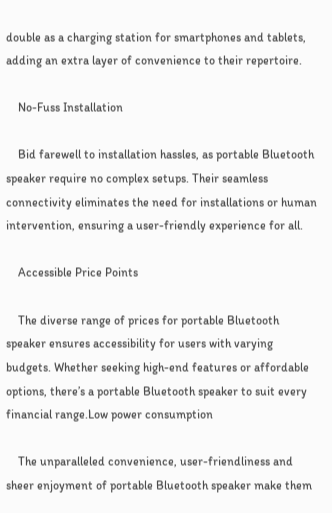double as a charging station for smartphones and tablets, adding an extra layer of convenience to their repertoire.

    No-Fuss Installation

    Bid farewell to installation hassles, as portable Bluetooth speaker require no complex setups. Their seamless connectivity eliminates the need for installations or human intervention, ensuring a user-friendly experience for all.

    Accessible Price Points

    The diverse range of prices for portable Bluetooth speaker ensures accessibility for users with varying budgets. Whether seeking high-end features or affordable options, there’s a portable Bluetooth speaker to suit every financial range.Low power consumption

    The unparalleled convenience, user-friendliness and sheer enjoyment of portable Bluetooth speaker make them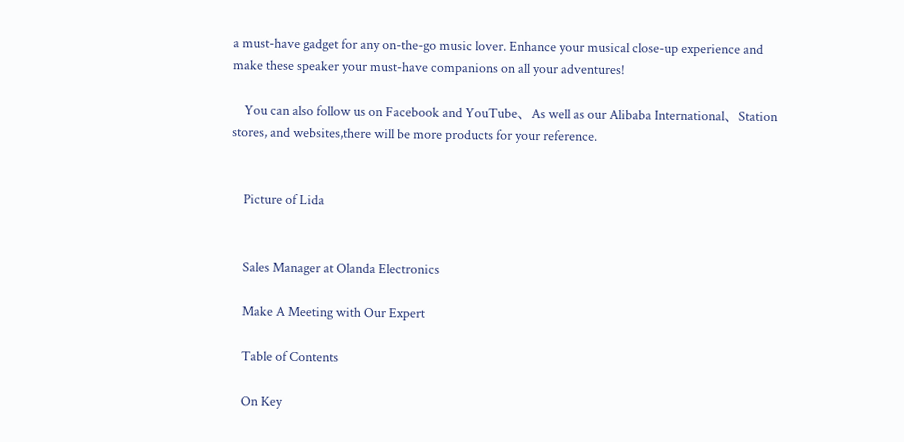a must-have gadget for any on-the-go music lover. Enhance your musical close-up experience and make these speaker your must-have companions on all your adventures!

    You can also follow us on Facebook and YouTube、As well as our Alibaba International、Station stores, and websites,there will be more products for your reference.


    Picture of Lida


    Sales Manager at Olanda Electronics

    Make A Meeting with Our Expert

    Table of Contents

    On Key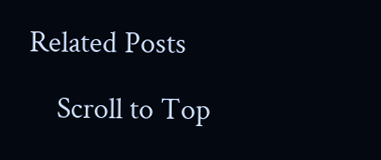Related Posts

    Scroll to Top